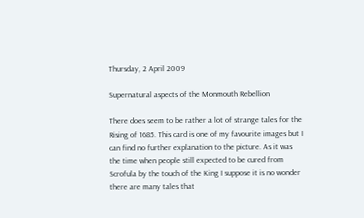Thursday, 2 April 2009

Supernatural aspects of the Monmouth Rebellion

There does seem to be rather a lot of strange tales for the Rising of 1685. This card is one of my favourite images but I can find no further explanation to the picture. As it was the time when people still expected to be cured from Scrofula by the touch of the King I suppose it is no wonder there are many tales that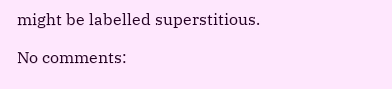might be labelled superstitious.

No comments: